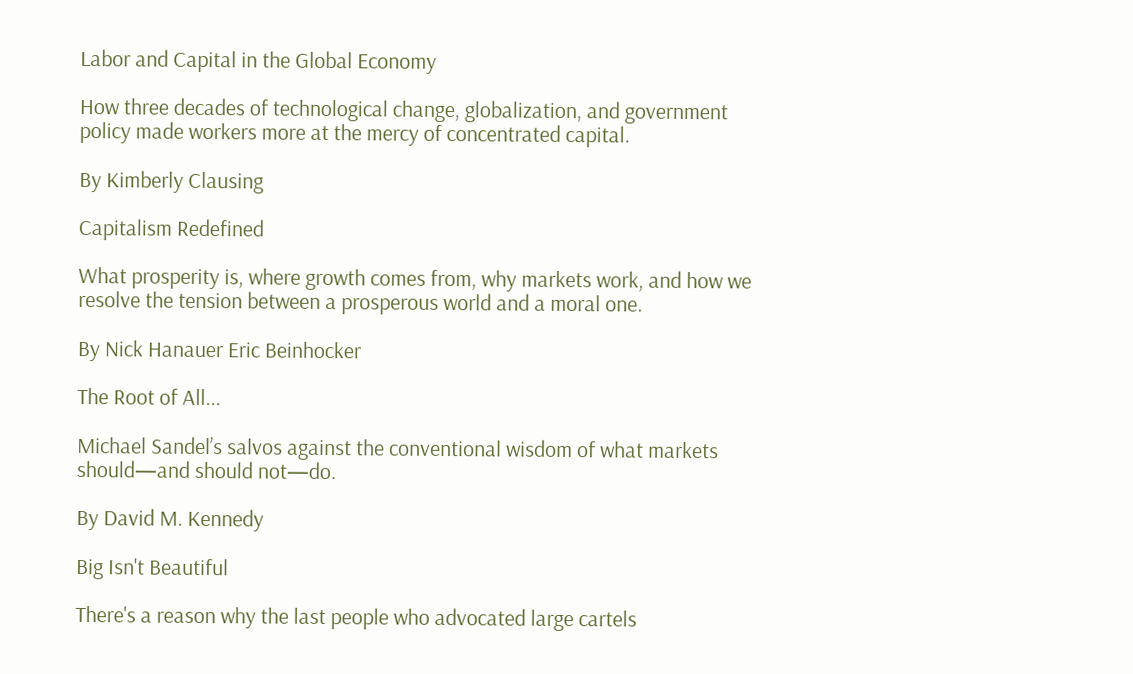Labor and Capital in the Global Economy

How three decades of technological change, globalization, and government policy made workers more at the mercy of concentrated capital.

By Kimberly Clausing

Capitalism Redefined

What prosperity is, where growth comes from, why markets work, and how we resolve the tension between a prosperous world and a moral one.

By Nick Hanauer Eric Beinhocker

The Root of All...

Michael Sandel’s salvos against the conventional wisdom of what markets should—and should not—do.

By David M. Kennedy

Big Isn't Beautiful

There's a reason why the last people who advocated large cartels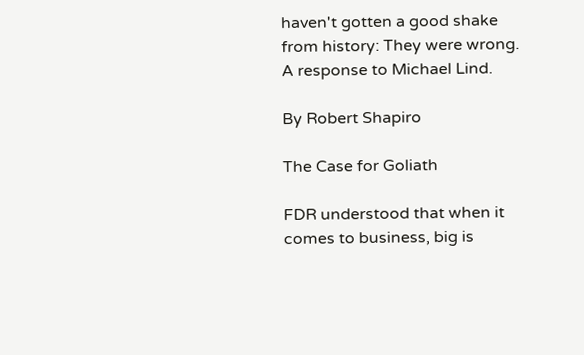haven't gotten a good shake from history: They were wrong. A response to Michael Lind.

By Robert Shapiro

The Case for Goliath

FDR understood that when it comes to business, big is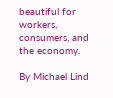beautiful for workers, consumers, and the economy.

By Michael Lind